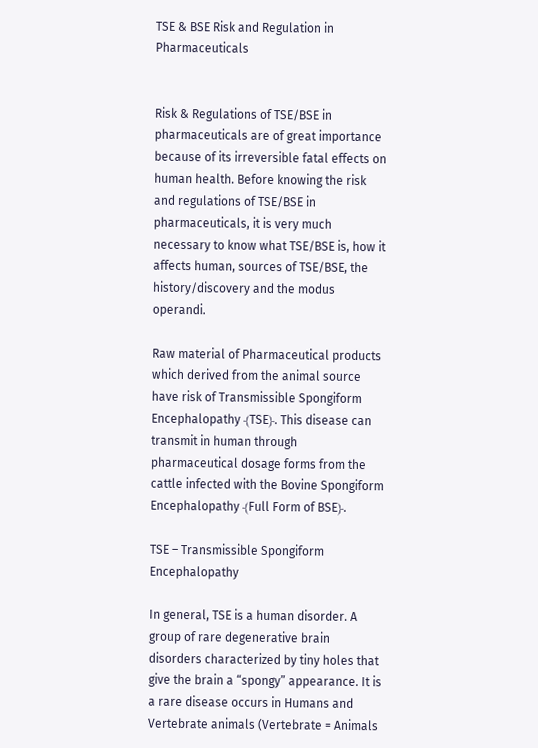TSE & BSE Risk and Regulation in Pharmaceuticals


Risk & Regulations of TSE/BSE in pharmaceuticals are of great importance because of its irreversible fatal effects on human health. Before knowing the risk and regulations of TSE/BSE in pharmaceuticals, it is very much necessary to know what TSE/BSE is, how it affects human, sources of TSE/BSE, the history/discovery and the modus operandi.

Raw material of Pharmaceutical products which derived from the animal source have risk of Transmissible Spongiform Encephalopathy ﴾TSE﴿. This disease can transmit in human through pharmaceutical dosage forms from the cattle infected with the Bovine Spongiform Encephalopathy ﴾Full Form of BSE﴿.

TSE – Transmissible Spongiform Encephalopathy

In general, TSE is a human disorder. A group of rare degenerative brain disorders characterized by tiny holes that give the brain a “spongy” appearance. It is a rare disease occurs in Humans and Vertebrate animals (Vertebrate = Animals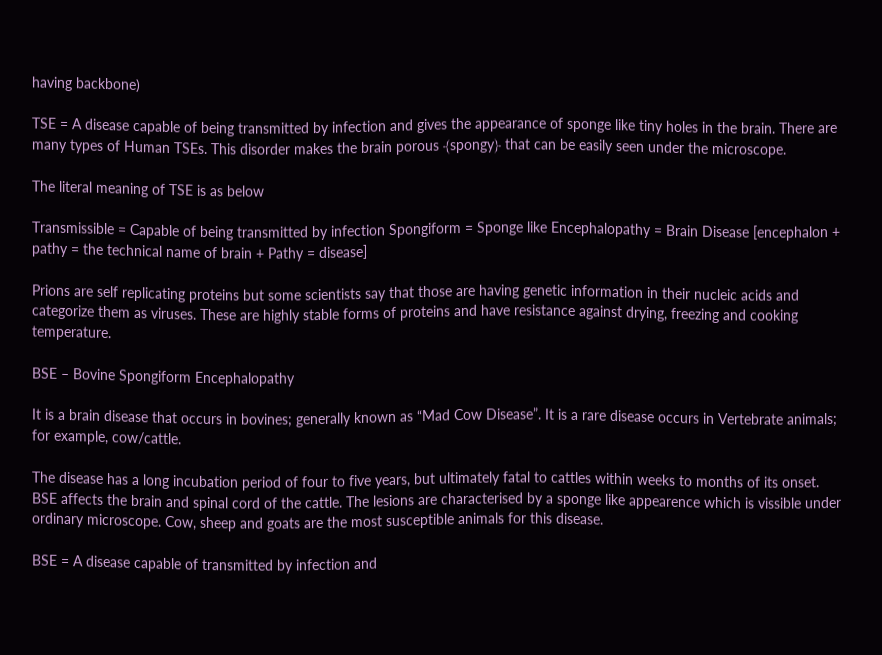having backbone)

TSE = A disease capable of being transmitted by infection and gives the appearance of sponge like tiny holes in the brain. There are many types of Human TSEs. This disorder makes the brain porous ﴾spongy﴿ that can be easily seen under the microscope.

The literal meaning of TSE is as below

Transmissible = Capable of being transmitted by infection Spongiform = Sponge like Encephalopathy = Brain Disease [encephalon + pathy = the technical name of brain + Pathy = disease]

Prions are self replicating proteins but some scientists say that those are having genetic information in their nucleic acids and categorize them as viruses. These are highly stable forms of proteins and have resistance against drying, freezing and cooking temperature.

BSE – Bovine Spongiform Encephalopathy

It is a brain disease that occurs in bovines; generally known as “Mad Cow Disease”. It is a rare disease occurs in Vertebrate animals; for example, cow/cattle.

The disease has a long incubation period of four to five years, but ultimately fatal to cattles within weeks to months of its onset. BSE affects the brain and spinal cord of the cattle. The lesions are characterised by a sponge like appearence which is vissible under ordinary microscope. Cow, sheep and goats are the most susceptible animals for this disease.

BSE = A disease capable of transmitted by infection and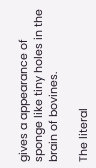gives a appearance of sponge like tiny holes in the brain of bovines.

The literal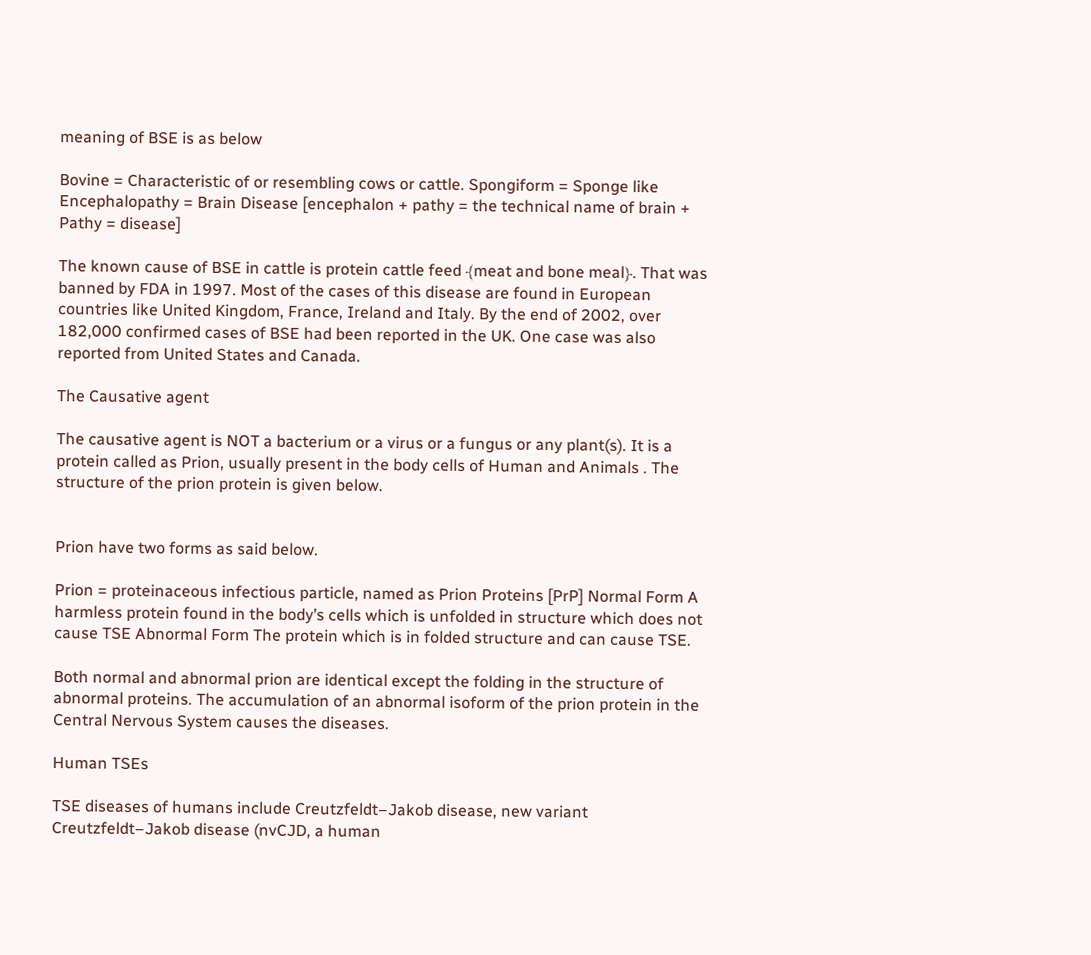meaning of BSE is as below

Bovine = Characteristic of or resembling cows or cattle. Spongiform = Sponge like Encephalopathy = Brain Disease [encephalon + pathy = the technical name of brain + Pathy = disease]

The known cause of BSE in cattle is protein cattle feed ﴾meat and bone meal﴿. That was banned by FDA in 1997. Most of the cases of this disease are found in European countries like United Kingdom, France, Ireland and Italy. By the end of 2002, over 182,000 confirmed cases of BSE had been reported in the UK. One case was also reported from United States and Canada.

The Causative agent

The causative agent is NOT a bacterium or a virus or a fungus or any plant(s). It is a protein called as Prion, usually present in the body cells of Human and Animals . The structure of the prion protein is given below.


Prion have two forms as said below.

Prion = proteinaceous infectious particle, named as Prion Proteins [PrP] Normal Form A harmless protein found in the body’s cells which is unfolded in structure which does not cause TSE Abnormal Form The protein which is in folded structure and can cause TSE.

Both normal and abnormal prion are identical except the folding in the structure of abnormal proteins. The accumulation of an abnormal isoform of the prion protein in the Central Nervous System causes the diseases.

Human TSEs

TSE diseases of humans include Creutzfeldt–Jakob disease, new variant Creutzfeldt–Jakob disease (nvCJD, a human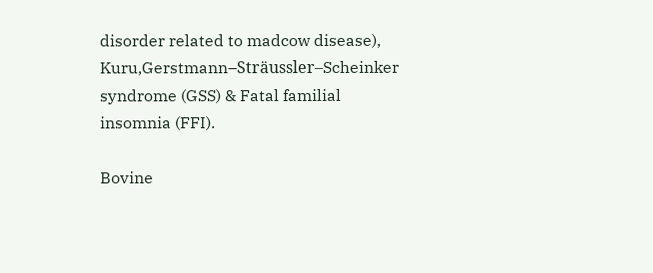disorder related to madcow disease), Kuru,Gerstmann–Sträussler–Scheinker syndrome (GSS) & Fatal familial insomnia (FFI).

Bovine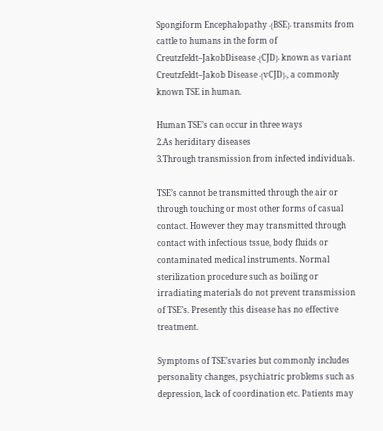Spongiform Encephalopathy ﴾BSE﴿ transmits from cattle to humans in the form of Creutzfeldt–JakobDisease ﴾CJD﴿ known as variant Creutzfeldt–Jakob Disease ﴾vCJD﴿, a commonly known TSE in human.

Human TSE’s can occur in three ways
2.As heriditary diseases
3.Through transmission from infected individuals.

TSE’s cannot be transmitted through the air or through touching or most other forms of casual contact. However they may transmitted through contact with infectious tssue, body fluids or contaminated medical instruments. Normal sterilization procedure such as boiling or irradiating materials do not prevent transmission of TSE’s. Presently this disease has no effective treatment.

Symptoms of TSE’svaries but commonly includes personality changes, psychiatric problems such as depression, lack of coordination etc. Patients may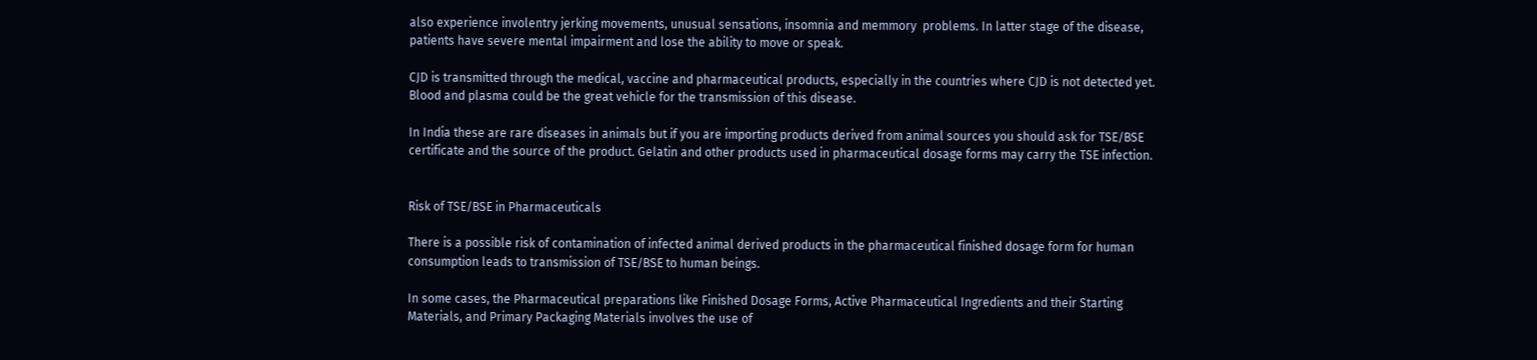also experience involentry jerking movements, unusual sensations, insomnia and memmory  problems. In latter stage of the disease, patients have severe mental impairment and lose the ability to move or speak.

CJD is transmitted through the medical, vaccine and pharmaceutical products, especially in the countries where CJD is not detected yet. Blood and plasma could be the great vehicle for the transmission of this disease.

In India these are rare diseases in animals but if you are importing products derived from animal sources you should ask for TSE/BSE certificate and the source of the product. Gelatin and other products used in pharmaceutical dosage forms may carry the TSE infection.


Risk of TSE/BSE in Pharmaceuticals

There is a possible risk of contamination of infected animal derived products in the pharmaceutical finished dosage form for human consumption leads to transmission of TSE/BSE to human beings.

In some cases, the Pharmaceutical preparations like Finished Dosage Forms, Active Pharmaceutical Ingredients and their Starting Materials, and Primary Packaging Materials involves the use of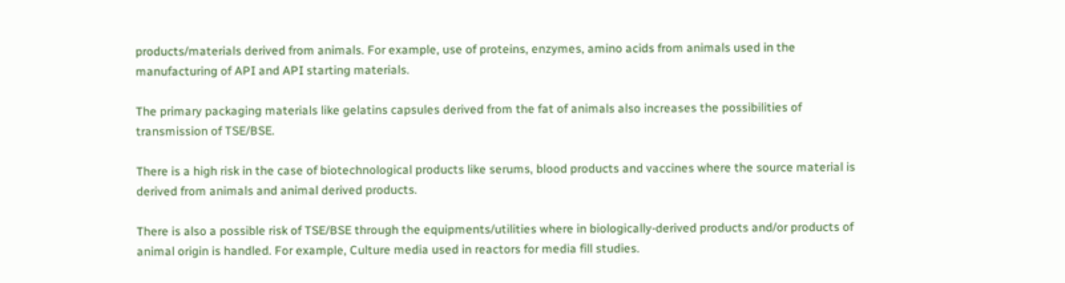products/materials derived from animals. For example, use of proteins, enzymes, amino acids from animals used in the manufacturing of API and API starting materials.

The primary packaging materials like gelatins capsules derived from the fat of animals also increases the possibilities of transmission of TSE/BSE.

There is a high risk in the case of biotechnological products like serums, blood products and vaccines where the source material is derived from animals and animal derived products.

There is also a possible risk of TSE/BSE through the equipments/utilities where in biologically-derived products and/or products of animal origin is handled. For example, Culture media used in reactors for media fill studies.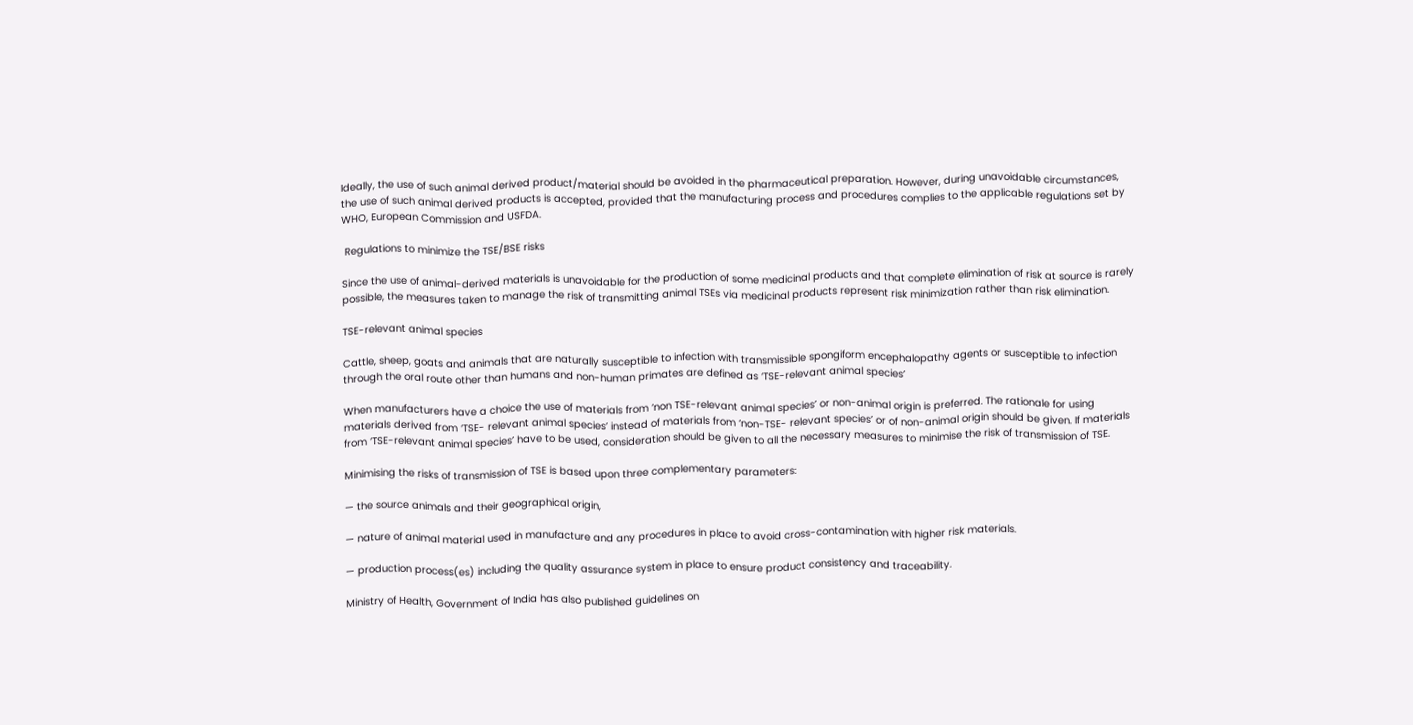Ideally, the use of such animal derived product/material should be avoided in the pharmaceutical preparation. However, during unavoidable circumstances, the use of such animal derived products is accepted, provided that the manufacturing process and procedures complies to the applicable regulations set by WHO, European Commission and USFDA.

 Regulations to minimize the TSE/BSE risks

Since the use of animal-derived materials is unavoidable for the production of some medicinal products and that complete elimination of risk at source is rarely possible, the measures taken to manage the risk of transmitting animal TSEs via medicinal products represent risk minimization rather than risk elimination.

TSE-relevant animal species

Cattle, sheep, goats and animals that are naturally susceptible to infection with transmissible spongiform encephalopathy agents or susceptible to infection through the oral route other than humans and non-human primates are defined as ‘TSE-relevant animal species’

When manufacturers have a choice the use of materials from ‘non TSE-relevant animal species’ or non-animal origin is preferred. The rationale for using materials derived from ‘TSE- relevant animal species’ instead of materials from ‘non-TSE- relevant species’ or of non-animal origin should be given. If materials from ‘TSE-relevant animal species’ have to be used, consideration should be given to all the necessary measures to minimise the risk of transmission of TSE.

Minimising the risks of transmission of TSE is based upon three complementary parameters:

— the source animals and their geographical origin,

— nature of animal material used in manufacture and any procedures in place to avoid cross-contamination with higher risk materials.

— production process(es) including the quality assurance system in place to ensure product consistency and traceability.

Ministry of Health, Government of India has also published guidelines on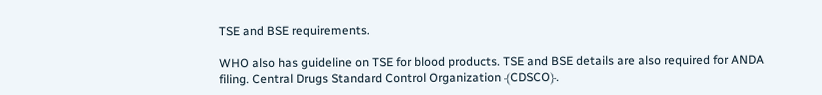TSE and BSE requirements.

WHO also has guideline on TSE for blood products. TSE and BSE details are also required for ANDA filing. Central Drugs Standard Control Organization ﴾CDSCO﴿.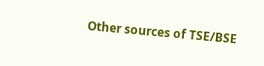Other sources of TSE/BSE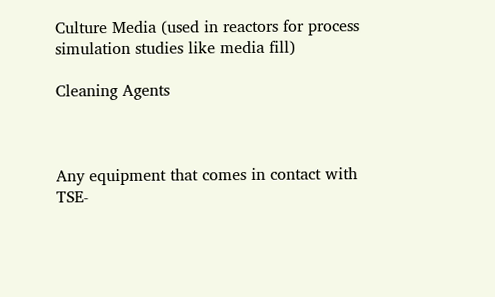Culture Media (used in reactors for process simulation studies like media fill)

Cleaning Agents



Any equipment that comes in contact with TSE-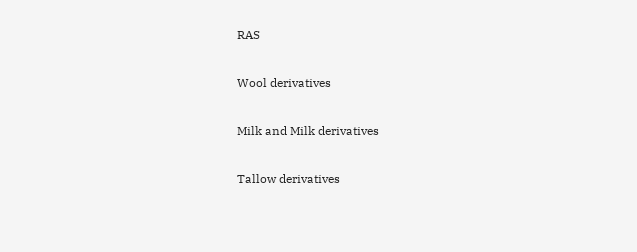RAS

Wool derivatives

Milk and Milk derivatives

Tallow derivatives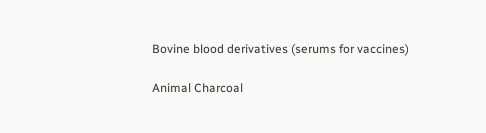Bovine blood derivatives (serums for vaccines)

Animal Charcoal